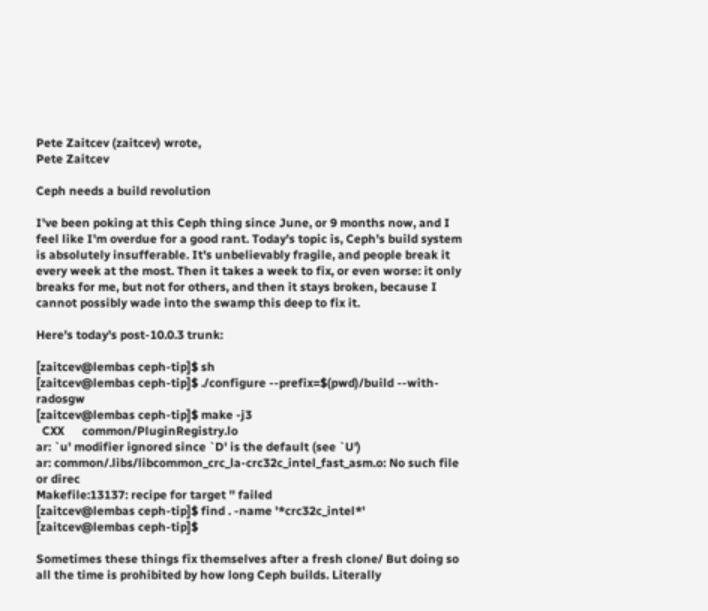Pete Zaitcev (zaitcev) wrote,
Pete Zaitcev

Ceph needs a build revolution

I've been poking at this Ceph thing since June, or 9 months now, and I feel like I'm overdue for a good rant. Today's topic is, Ceph's build system is absolutely insufferable. It's unbelievably fragile, and people break it every week at the most. Then it takes a week to fix, or even worse: it only breaks for me, but not for others, and then it stays broken, because I cannot possibly wade into the swamp this deep to fix it.

Here's today's post-10.0.3 trunk:

[zaitcev@lembas ceph-tip]$ sh
[zaitcev@lembas ceph-tip]$ ./configure --prefix=$(pwd)/build --with-radosgw
[zaitcev@lembas ceph-tip]$ make -j3
  CXX      common/PluginRegistry.lo
ar: `u' modifier ignored since `D' is the default (see `U')
ar: common/.libs/libcommon_crc_la-crc32c_intel_fast_asm.o: No such file or direc
Makefile:13137: recipe for target '' failed
[zaitcev@lembas ceph-tip]$ find . -name '*crc32c_intel*'
[zaitcev@lembas ceph-tip]$

Sometimes these things fix themselves after a fresh clone/ But doing so all the time is prohibited by how long Ceph builds. Literally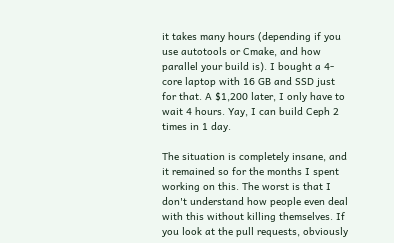it takes many hours (depending if you use autotools or Cmake, and how parallel your build is). I bought a 4-core laptop with 16 GB and SSD just for that. A $1,200 later, I only have to wait 4 hours. Yay, I can build Ceph 2 times in 1 day.

The situation is completely insane, and it remained so for the months I spent working on this. The worst is that I don't understand how people even deal with this without killing themselves. If you look at the pull requests, obviously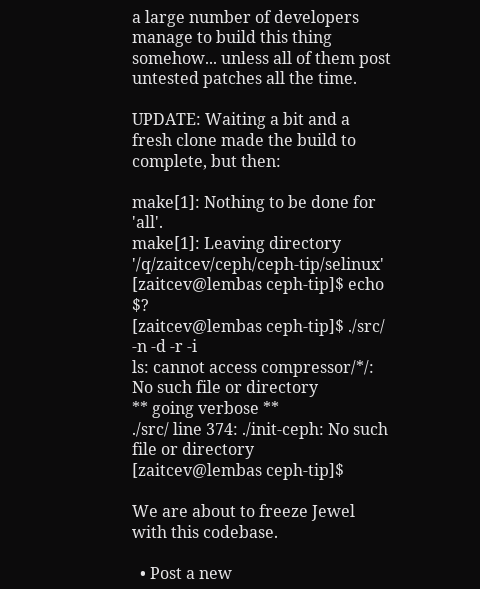a large number of developers manage to build this thing somehow... unless all of them post untested patches all the time.

UPDATE: Waiting a bit and a fresh clone made the build to complete, but then:

make[1]: Nothing to be done for 'all'.
make[1]: Leaving directory '/q/zaitcev/ceph/ceph-tip/selinux'
[zaitcev@lembas ceph-tip]$ echo $?
[zaitcev@lembas ceph-tip]$ ./src/ -n -d -r -i
ls: cannot access compressor/*/: No such file or directory
** going verbose **
./src/ line 374: ./init-ceph: No such file or directory
[zaitcev@lembas ceph-tip]$

We are about to freeze Jewel with this codebase.

  • Post a new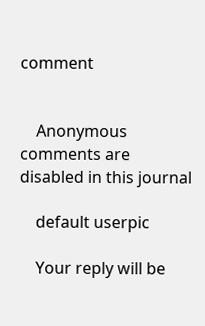comment


    Anonymous comments are disabled in this journal

    default userpic

    Your reply will be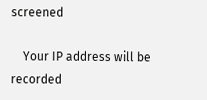screened

    Your IP address will be recorded